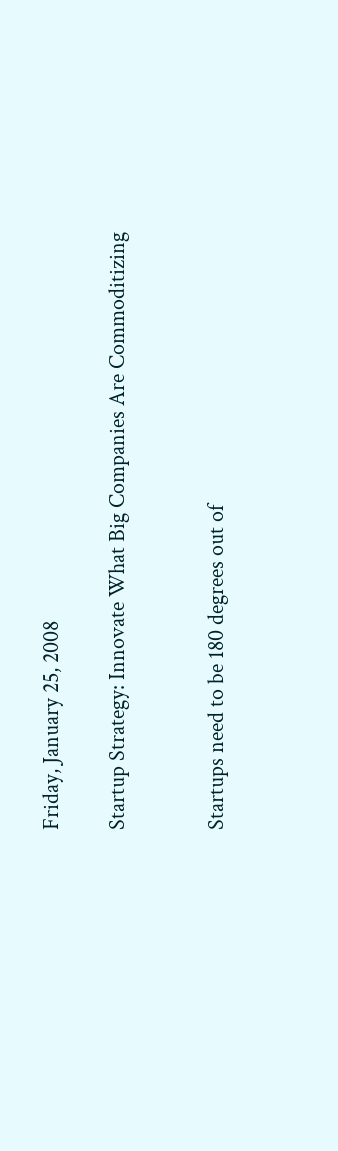Friday, January 25, 2008

Startup Strategy: Innovate What Big Companies Are Commoditizing


Startups need to be 180 degrees out of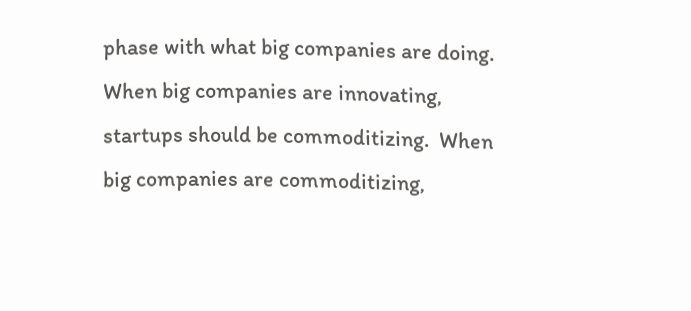phase with what big companies are doing.  When big companies are innovating, startups should be commoditizing.  When big companies are commoditizing,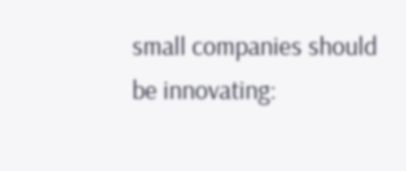small companies should be innovating: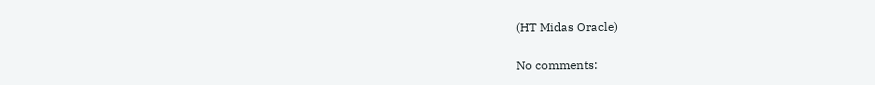(HT Midas Oracle)

No comments: